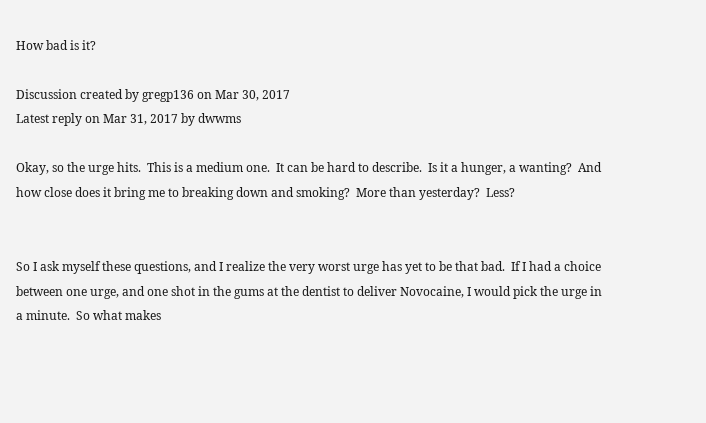How bad is it?

Discussion created by gregp136 on Mar 30, 2017
Latest reply on Mar 31, 2017 by dwwms

Okay, so the urge hits.  This is a medium one.  It can be hard to describe.  Is it a hunger, a wanting?  And how close does it bring me to breaking down and smoking?  More than yesterday?  Less?


So I ask myself these questions, and I realize the very worst urge has yet to be that bad.  If I had a choice between one urge, and one shot in the gums at the dentist to deliver Novocaine, I would pick the urge in a minute.  So what makes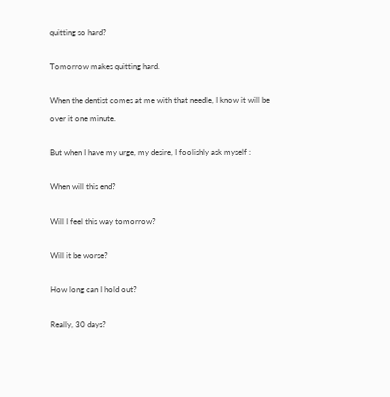quitting so hard?

Tomorrow makes quitting hard.

When the dentist comes at me with that needle, I know it will be over it one minute.

But when I have my urge, my desire, I foolishly ask myself :

When will this end?

Will I feel this way tomorrow?

Will it be worse?

How long can I hold out?

Really, 30 days?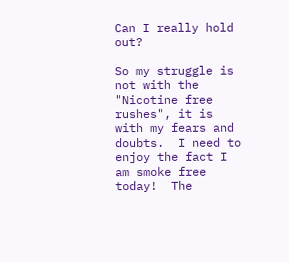Can I really hold out?

So my struggle is not with the "Nicotine free rushes", it is with my fears and doubts.  I need to enjoy the fact I am smoke free today!  The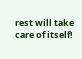rest will take care of itself!